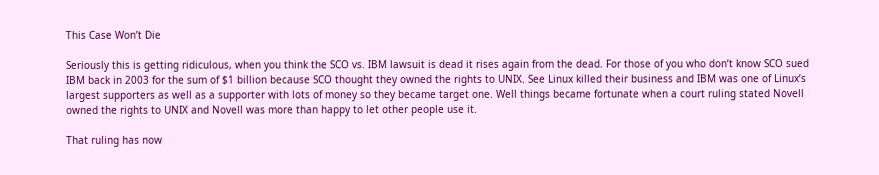This Case Won’t Die

Seriously this is getting ridiculous, when you think the SCO vs. IBM lawsuit is dead it rises again from the dead. For those of you who don’t know SCO sued IBM back in 2003 for the sum of $1 billion because SCO thought they owned the rights to UNIX. See Linux killed their business and IBM was one of Linux’s largest supporters as well as a supporter with lots of money so they became target one. Well things became fortunate when a court ruling stated Novell owned the rights to UNIX and Novell was more than happy to let other people use it.

That ruling has now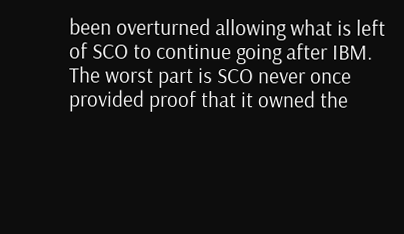been overturned allowing what is left of SCO to continue going after IBM. The worst part is SCO never once provided proof that it owned the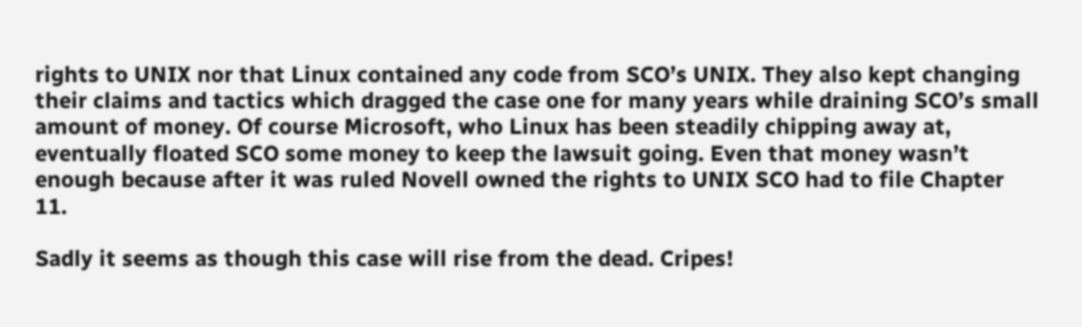rights to UNIX nor that Linux contained any code from SCO’s UNIX. They also kept changing their claims and tactics which dragged the case one for many years while draining SCO’s small amount of money. Of course Microsoft, who Linux has been steadily chipping away at, eventually floated SCO some money to keep the lawsuit going. Even that money wasn’t enough because after it was ruled Novell owned the rights to UNIX SCO had to file Chapter 11.

Sadly it seems as though this case will rise from the dead. Cripes!